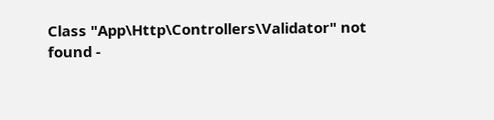Class "App\Http\Controllers\Validator" not found -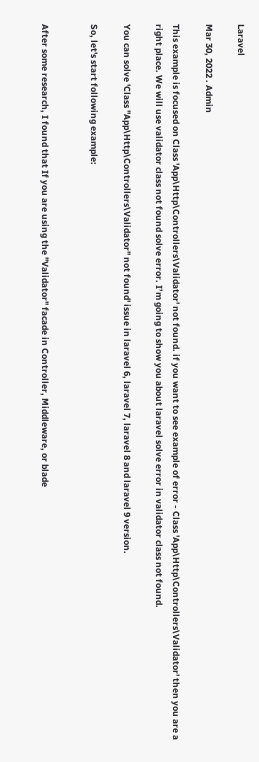Laravel

Mar 30, 2022 . Admin

This example is focused on Class 'App\Http\Controllers\Validator' not found. if you want to see example of error - Class 'App\Http\Controllers\Validator' then you are a right place. We will use validator class not found solve error. I’m going to show you about laravel solve error in validator class not found.

You can solve 'Class "App\Http\Controllers\Validator" not found' issue in laravel 6, laravel 7, laravel 8 and laravel 9 version.

So, let's start following example:


After some research, I found that If you are using the "Validator" facade in Controller, Middleware, or blade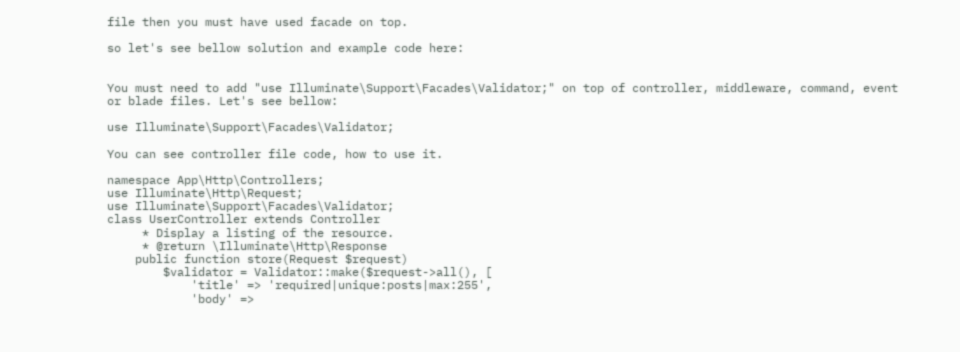file then you must have used facade on top.

so let's see bellow solution and example code here:


You must need to add "use Illuminate\Support\Facades\Validator;" on top of controller, middleware, command, event or blade files. Let's see bellow:

use Illuminate\Support\Facades\Validator;

You can see controller file code, how to use it.

namespace App\Http\Controllers;
use Illuminate\Http\Request;
use Illuminate\Support\Facades\Validator;
class UserController extends Controller
     * Display a listing of the resource.
     * @return \Illuminate\Http\Response
    public function store(Request $request)
        $validator = Validator::make($request->all(), [
            'title' => 'required|unique:posts|max:255',
            'body' =>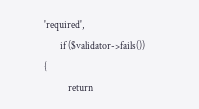'required',
        if ($validator->fails()) {
            return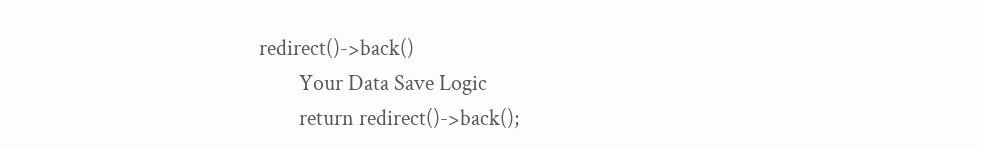redirect()->back()
        Your Data Save Logic
        return redirect()->back();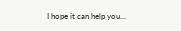I hope it can help you...